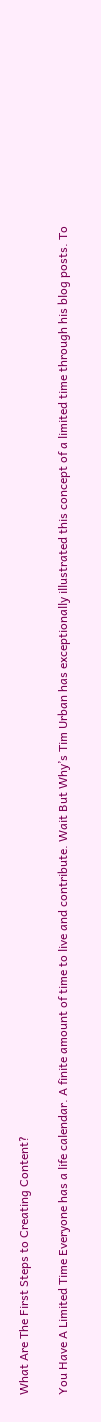What Are The First Steps to Creating Content?

You Have A Limited Time Everyone has a life calendar. A finite amount of time to live and contribute. Wait But Why’s Tim Urban has exceptionally illustrated this concept of a limited time through his blog posts. To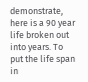demonstrate, here is a 90 year life broken out into years. To put the life span in